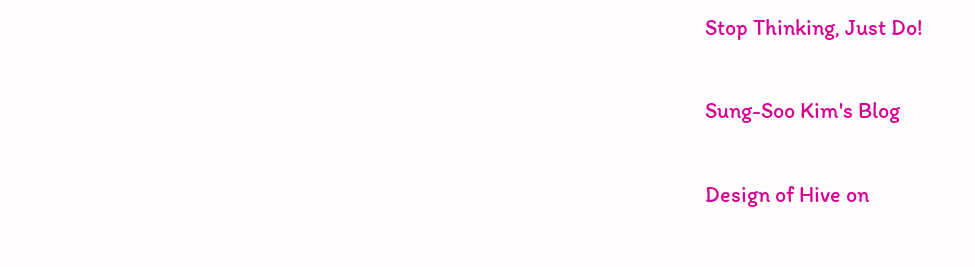Stop Thinking, Just Do!

Sung-Soo Kim's Blog

Design of Hive on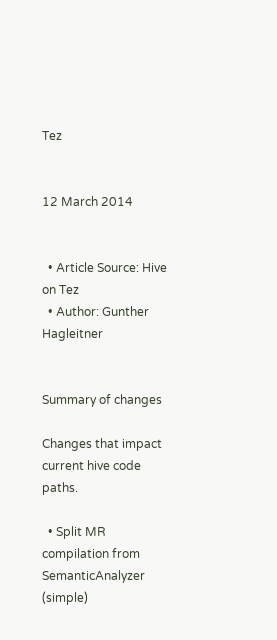Tez


12 March 2014


  • Article Source: Hive on Tez
  • Author: Gunther Hagleitner


Summary of changes

Changes that impact current hive code paths.

  • Split MR compilation from SemanticAnalyzer (simple)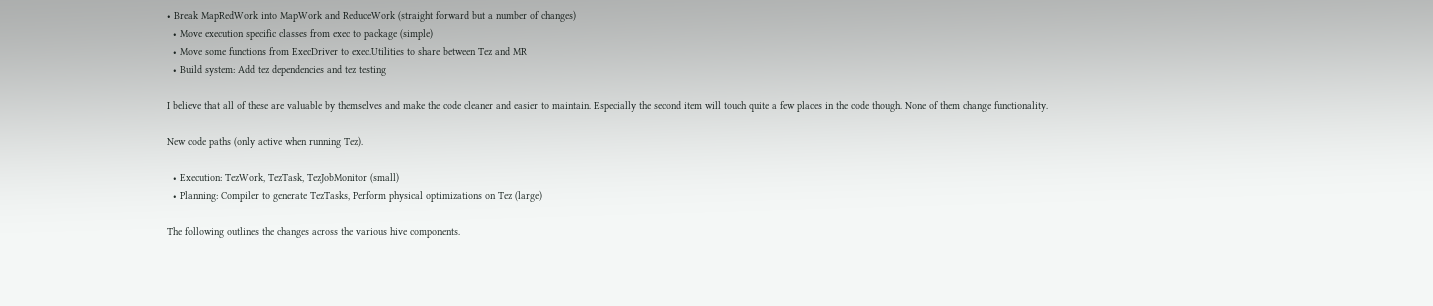• Break MapRedWork into MapWork and ReduceWork (straight forward but a number of changes)
  • Move execution specific classes from exec to package (simple)
  • Move some functions from ExecDriver to exec.Utilities to share between Tez and MR
  • Build system: Add tez dependencies and tez testing

I believe that all of these are valuable by themselves and make the code cleaner and easier to maintain. Especially the second item will touch quite a few places in the code though. None of them change functionality.

New code paths (only active when running Tez).

  • Execution: TezWork, TezTask, TezJobMonitor (small)
  • Planning: Compiler to generate TezTasks, Perform physical optimizations on Tez (large)

The following outlines the changes across the various hive components.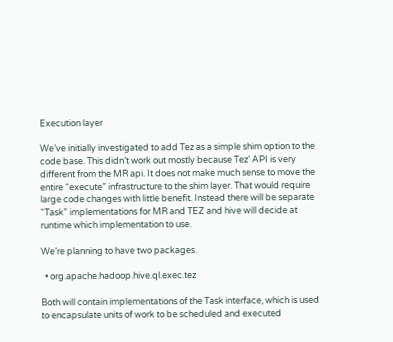Execution layer

We’ve initially investigated to add Tez as a simple shim option to the code base. This didn’t work out mostly because Tez’ API is very different from the MR api. It does not make much sense to move the entire “execute” infrastructure to the shim layer. That would require large code changes with little benefit. Instead there will be separate “Task” implementations for MR and TEZ and hive will decide at runtime which implementation to use.

We’re planning to have two packages.

  • org.apache.hadoop.hive.ql.exec.tez

Both will contain implementations of the Task interface, which is used to encapsulate units of work to be scheduled and executed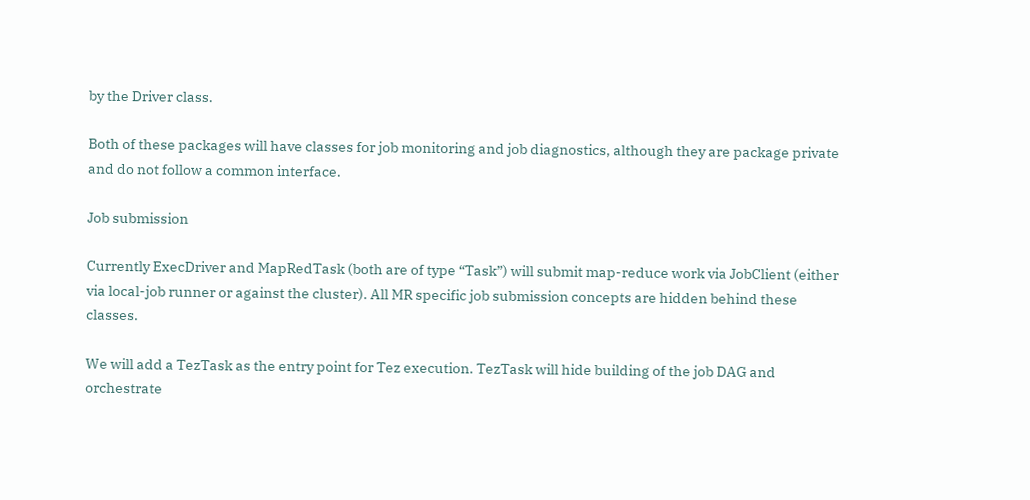by the Driver class.

Both of these packages will have classes for job monitoring and job diagnostics, although they are package private and do not follow a common interface.

Job submission

Currently ExecDriver and MapRedTask (both are of type “Task”) will submit map-reduce work via JobClient (either via local-job runner or against the cluster). All MR specific job submission concepts are hidden behind these classes.

We will add a TezTask as the entry point for Tez execution. TezTask will hide building of the job DAG and orchestrate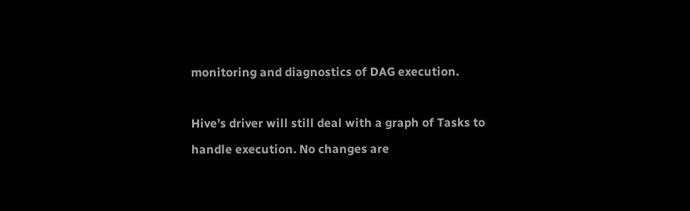monitoring and diagnostics of DAG execution.

Hive’s driver will still deal with a graph of Tasks to handle execution. No changes are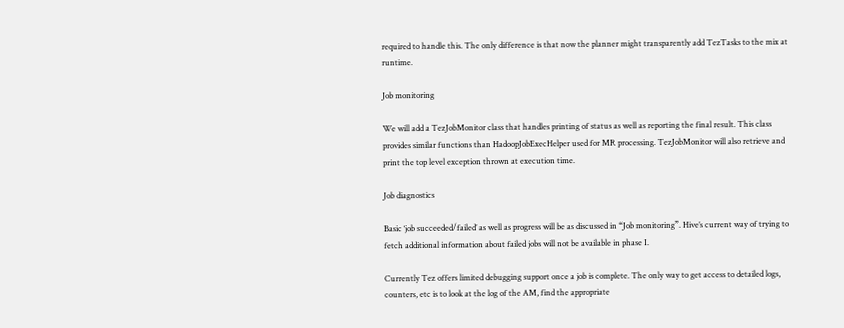required to handle this. The only difference is that now the planner might transparently add TezTasks to the mix at runtime.

Job monitoring

We will add a TezJobMonitor class that handles printing of status as well as reporting the final result. This class provides similar functions than HadoopJobExecHelper used for MR processing. TezJobMonitor will also retrieve and print the top level exception thrown at execution time.

Job diagnostics

Basic ‘job succeeded/failed’ as well as progress will be as discussed in “Job monitoring”. Hive’s current way of trying to fetch additional information about failed jobs will not be available in phase I.

Currently Tez offers limited debugging support once a job is complete. The only way to get access to detailed logs, counters, etc is to look at the log of the AM, find the appropriate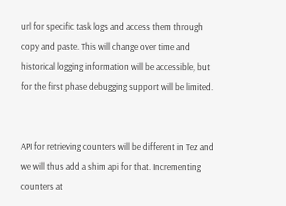url for specific task logs and access them through copy and paste. This will change over time and historical logging information will be accessible, but for the first phase debugging support will be limited.


API for retrieving counters will be different in Tez and we will thus add a shim api for that. Incrementing counters at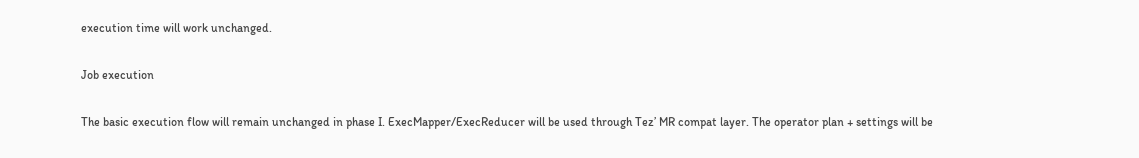execution time will work unchanged.

Job execution

The basic execution flow will remain unchanged in phase I. ExecMapper/ExecReducer will be used through Tez’ MR compat layer. The operator plan + settings will be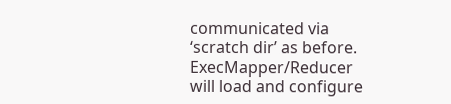communicated via ‘scratch dir’ as before. ExecMapper/Reducer will load and configure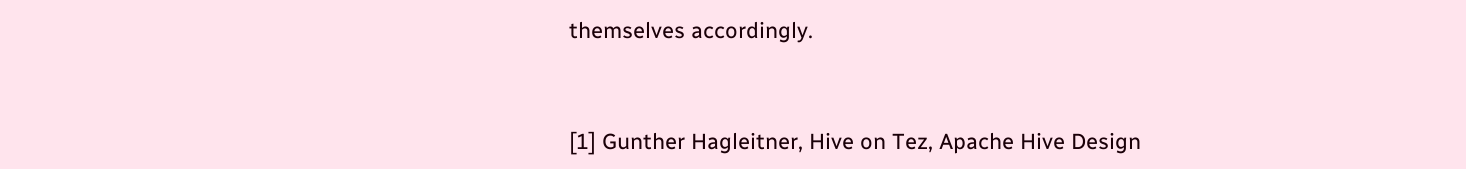themselves accordingly.


[1] Gunther Hagleitner, Hive on Tez, Apache Hive Design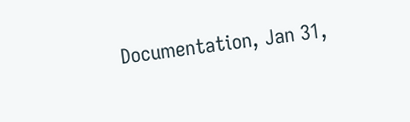Documentation, Jan 31,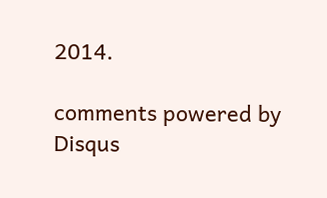2014.

comments powered by Disqus